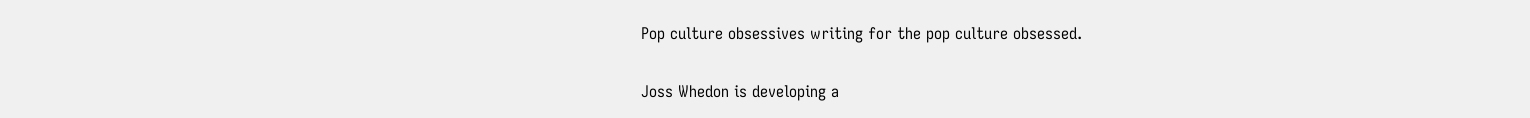Pop culture obsessives writing for the pop culture obsessed.

Joss Whedon is developing a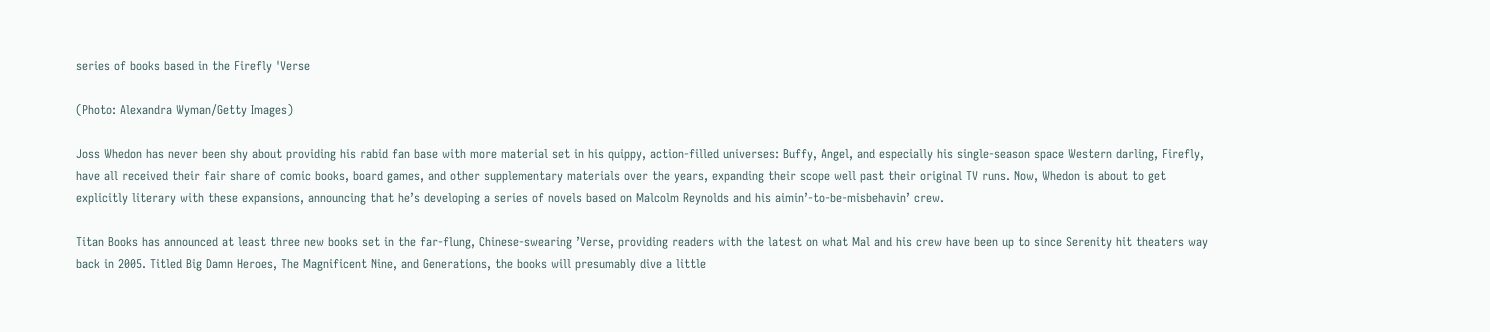series of books based in the Firefly 'Verse

(Photo: Alexandra Wyman/Getty Images)

Joss Whedon has never been shy about providing his rabid fan base with more material set in his quippy, action-filled universes: Buffy, Angel, and especially his single-season space Western darling, Firefly, have all received their fair share of comic books, board games, and other supplementary materials over the years, expanding their scope well past their original TV runs. Now, Whedon is about to get explicitly literary with these expansions, announcing that he’s developing a series of novels based on Malcolm Reynolds and his aimin’-to-be-misbehavin’ crew.

Titan Books has announced at least three new books set in the far-flung, Chinese-swearing ’Verse, providing readers with the latest on what Mal and his crew have been up to since Serenity hit theaters way back in 2005. Titled Big Damn Heroes, The Magnificent Nine, and Generations, the books will presumably dive a little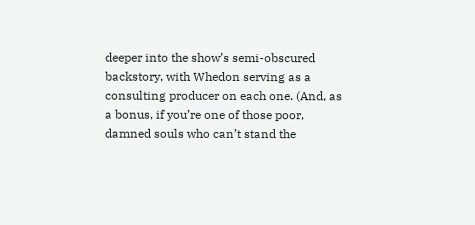deeper into the show’s semi-obscured backstory, with Whedon serving as a consulting producer on each one. (And, as a bonus, if you’re one of those poor, damned souls who can’t stand the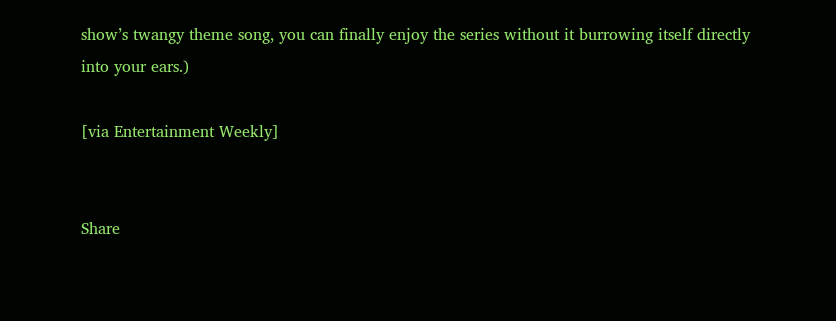show’s twangy theme song, you can finally enjoy the series without it burrowing itself directly into your ears.)

[via Entertainment Weekly]


Share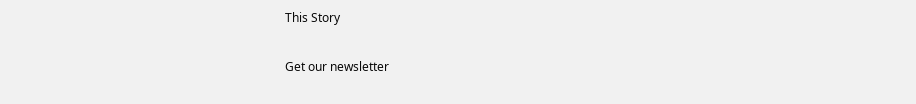This Story

Get our newsletter